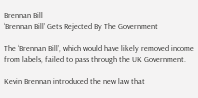Brennan Bill
‘Brennan Bill’ Gets Rejected By The Government

The ‘Brennan Bill’, which would have likely removed income from labels, failed to pass through the UK Government.

Kevin Brennan introduced the new law that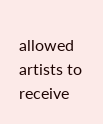allowed artists to receive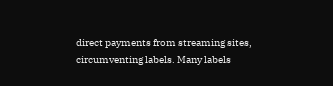direct payments from streaming sites, circumventing labels. Many labels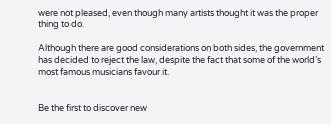were not pleased, even though many artists thought it was the proper thing to do.

Although there are good considerations on both sides, the government has decided to reject the law, despite the fact that some of the world’s most famous musicians favour it.


Be the first to discover new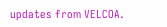updates from VELCOA.